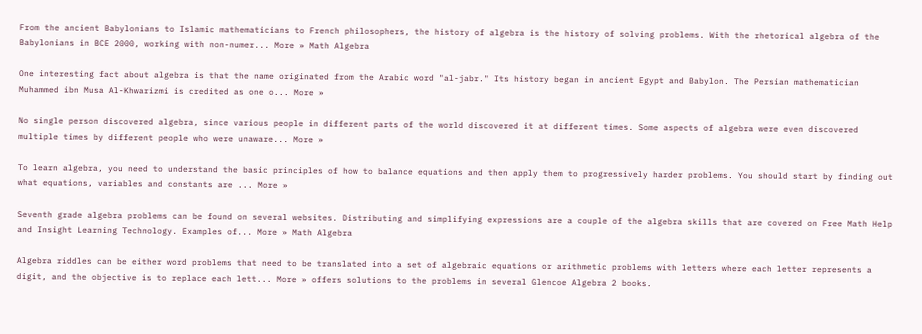From the ancient Babylonians to Islamic mathematicians to French philosophers, the history of algebra is the history of solving problems. With the rhetorical algebra of the Babylonians in BCE 2000, working with non-numer... More » Math Algebra

One interesting fact about algebra is that the name originated from the Arabic word "al-jabr." Its history began in ancient Egypt and Babylon. The Persian mathematician Muhammed ibn Musa Al-Khwarizmi is credited as one o... More »

No single person discovered algebra, since various people in different parts of the world discovered it at different times. Some aspects of algebra were even discovered multiple times by different people who were unaware... More »

To learn algebra, you need to understand the basic principles of how to balance equations and then apply them to progressively harder problems. You should start by finding out what equations, variables and constants are ... More »

Seventh grade algebra problems can be found on several websites. Distributing and simplifying expressions are a couple of the algebra skills that are covered on Free Math Help and Insight Learning Technology. Examples of... More » Math Algebra

Algebra riddles can be either word problems that need to be translated into a set of algebraic equations or arithmetic problems with letters where each letter represents a digit, and the objective is to replace each lett... More » offers solutions to the problems in several Glencoe Algebra 2 books.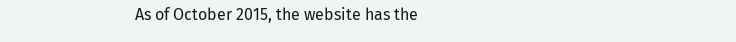As of October 2015, the website has the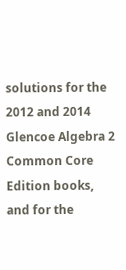solutions for the 2012 and 2014 Glencoe Algebra 2 Common Core Edition books, and for the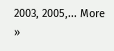2003, 2005,... More »